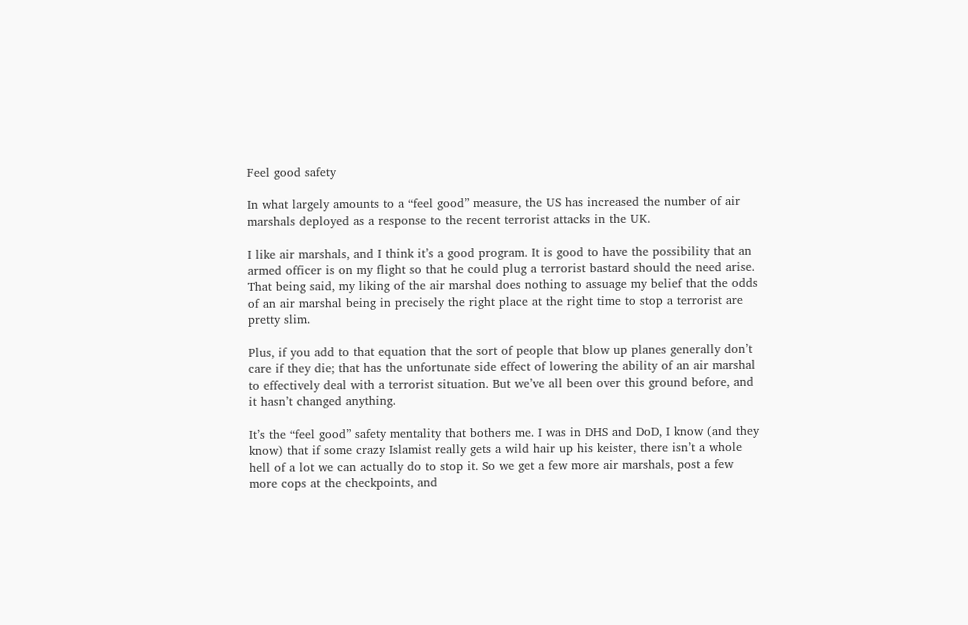Feel good safety

In what largely amounts to a “feel good” measure, the US has increased the number of air marshals deployed as a response to the recent terrorist attacks in the UK.

I like air marshals, and I think it’s a good program. It is good to have the possibility that an armed officer is on my flight so that he could plug a terrorist bastard should the need arise. That being said, my liking of the air marshal does nothing to assuage my belief that the odds of an air marshal being in precisely the right place at the right time to stop a terrorist are pretty slim.

Plus, if you add to that equation that the sort of people that blow up planes generally don’t care if they die; that has the unfortunate side effect of lowering the ability of an air marshal to effectively deal with a terrorist situation. But we’ve all been over this ground before, and it hasn’t changed anything.

It’s the “feel good” safety mentality that bothers me. I was in DHS and DoD, I know (and they know) that if some crazy Islamist really gets a wild hair up his keister, there isn’t a whole hell of a lot we can actually do to stop it. So we get a few more air marshals, post a few more cops at the checkpoints, and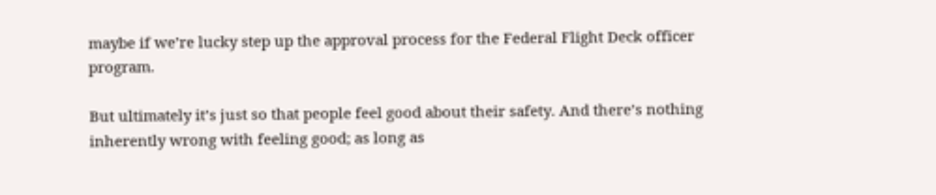maybe if we’re lucky step up the approval process for the Federal Flight Deck officer program.

But ultimately it’s just so that people feel good about their safety. And there’s nothing inherently wrong with feeling good; as long as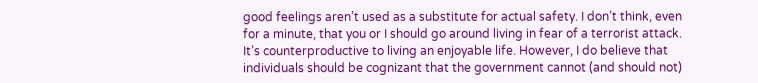good feelings aren’t used as a substitute for actual safety. I don’t think, even for a minute, that you or I should go around living in fear of a terrorist attack. It’s counterproductive to living an enjoyable life. However, I do believe that individuals should be cognizant that the government cannot (and should not)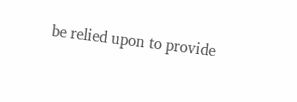be relied upon to provide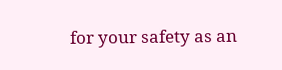for your safety as an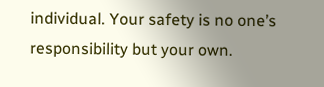individual. Your safety is no one’s responsibility but your own.